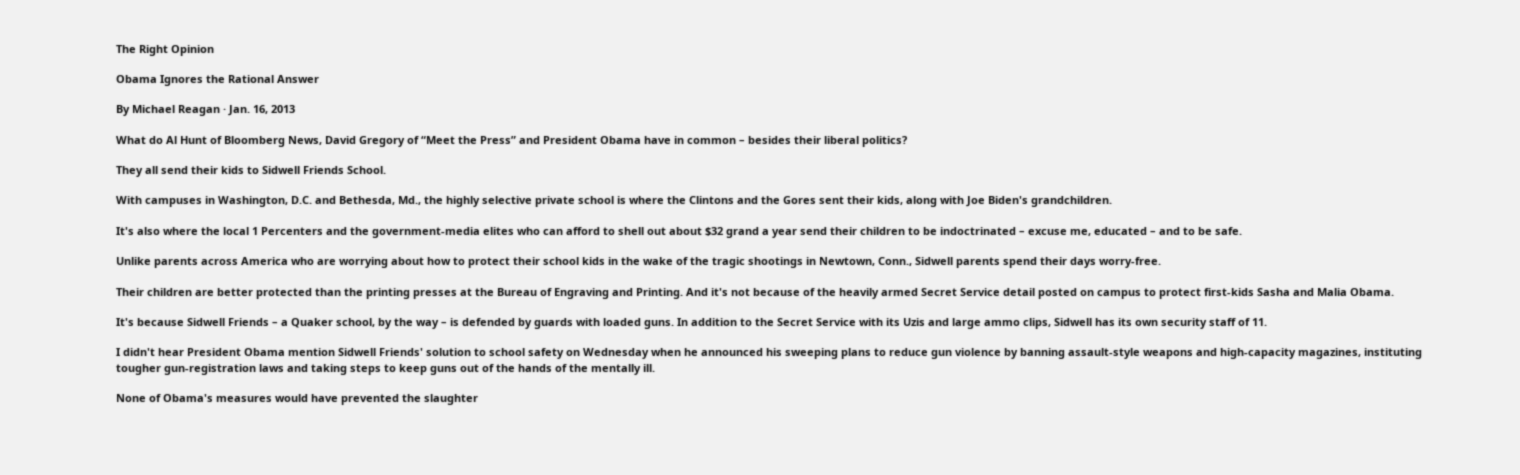The Right Opinion

Obama Ignores the Rational Answer

By Michael Reagan · Jan. 16, 2013

What do Al Hunt of Bloomberg News, David Gregory of “Meet the Press” and President Obama have in common – besides their liberal politics?

They all send their kids to Sidwell Friends School.

With campuses in Washington, D.C. and Bethesda, Md., the highly selective private school is where the Clintons and the Gores sent their kids, along with Joe Biden's grandchildren.

It's also where the local 1 Percenters and the government-media elites who can afford to shell out about $32 grand a year send their children to be indoctrinated – excuse me, educated – and to be safe.

Unlike parents across America who are worrying about how to protect their school kids in the wake of the tragic shootings in Newtown, Conn., Sidwell parents spend their days worry-free.

Their children are better protected than the printing presses at the Bureau of Engraving and Printing. And it's not because of the heavily armed Secret Service detail posted on campus to protect first-kids Sasha and Malia Obama.

It's because Sidwell Friends – a Quaker school, by the way – is defended by guards with loaded guns. In addition to the Secret Service with its Uzis and large ammo clips, Sidwell has its own security staff of 11.

I didn't hear President Obama mention Sidwell Friends' solution to school safety on Wednesday when he announced his sweeping plans to reduce gun violence by banning assault-style weapons and high-capacity magazines, instituting tougher gun-registration laws and taking steps to keep guns out of the hands of the mentally ill.

None of Obama's measures would have prevented the slaughter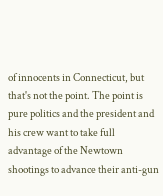of innocents in Connecticut, but that's not the point. The point is pure politics and the president and his crew want to take full advantage of the Newtown shootings to advance their anti-gun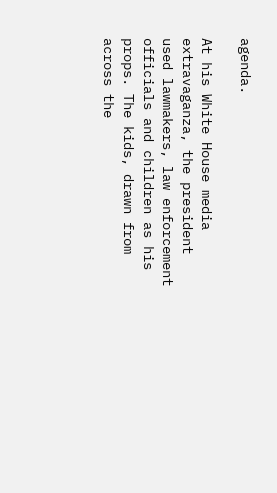agenda.

At his White House media extravaganza, the president used lawmakers, law enforcement officials and children as his props. The kids, drawn from across the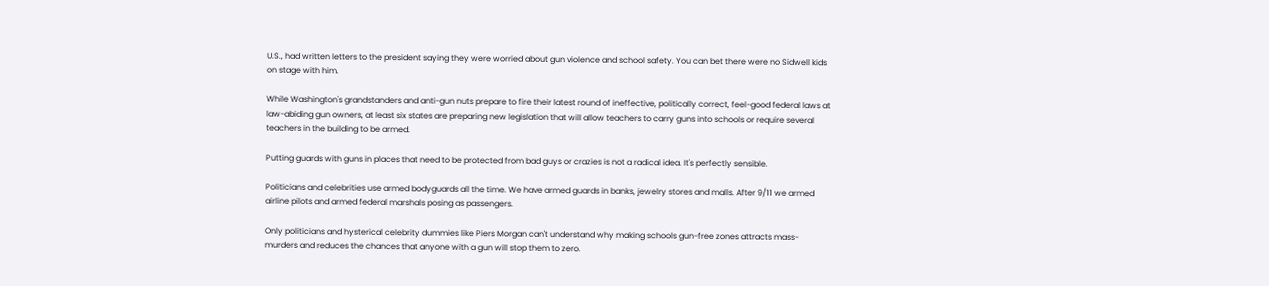U.S., had written letters to the president saying they were worried about gun violence and school safety. You can bet there were no Sidwell kids on stage with him.

While Washington's grandstanders and anti-gun nuts prepare to fire their latest round of ineffective, politically correct, feel-good federal laws at law-abiding gun owners, at least six states are preparing new legislation that will allow teachers to carry guns into schools or require several teachers in the building to be armed.

Putting guards with guns in places that need to be protected from bad guys or crazies is not a radical idea. It's perfectly sensible.

Politicians and celebrities use armed bodyguards all the time. We have armed guards in banks, jewelry stores and malls. After 9/11 we armed airline pilots and armed federal marshals posing as passengers.

Only politicians and hysterical celebrity dummies like Piers Morgan can't understand why making schools gun-free zones attracts mass-murders and reduces the chances that anyone with a gun will stop them to zero.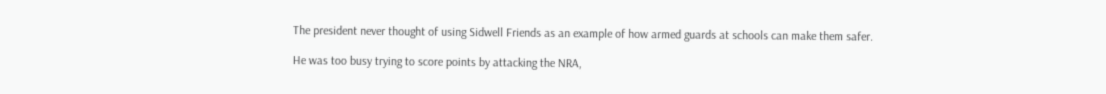The president never thought of using Sidwell Friends as an example of how armed guards at schools can make them safer.

He was too busy trying to score points by attacking the NRA,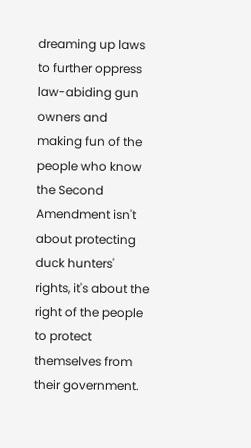dreaming up laws to further oppress law-abiding gun owners and making fun of the people who know the Second Amendment isn't about protecting duck hunters' rights, it's about the right of the people to protect themselves from their government.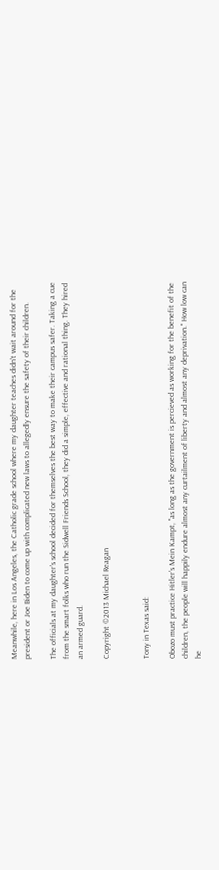Meanwhile, here in Los Angeles, the Catholic grade school where my daughter teaches didn't wait around for the president or Joe Biden to come up with complicated new laws to allegedly ensure the safety of their children.

The officials at my daughter's school decided for themselves the best way to make their campus safer. Taking a cue from the smart folks who run the Sidwell Friends School, they did a simple, effective and rational thing. They hired an armed guard.

Copyright ©2013 Michael Reagan


Tony in Texas said:

Obozo must practice Hitler's Mein Kampt, "as long as the government is percieved as working for the benefit of the children, the people will happily endure almost any curtailment of liberty and almost any deprivation." How low can he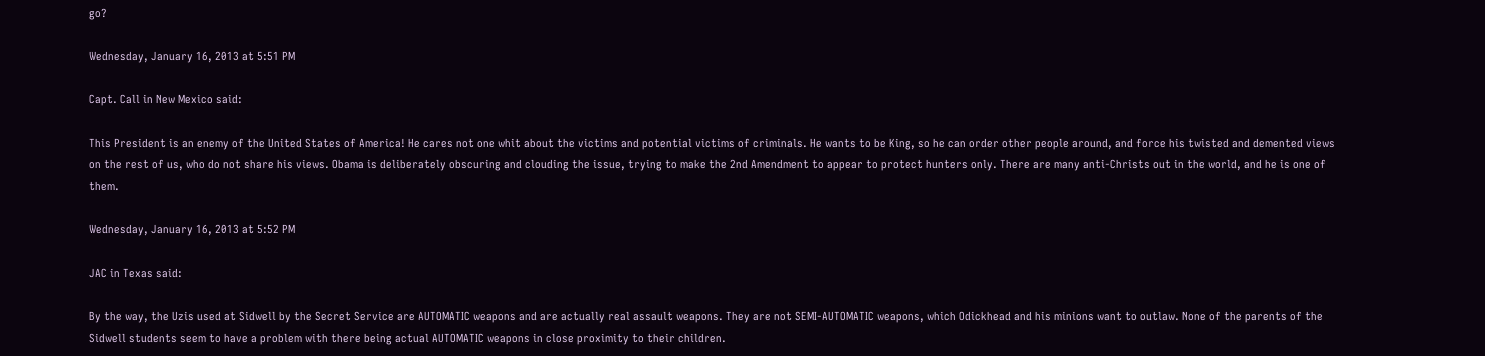go?

Wednesday, January 16, 2013 at 5:51 PM

Capt. Call in New Mexico said:

This President is an enemy of the United States of America! He cares not one whit about the victims and potential victims of criminals. He wants to be King, so he can order other people around, and force his twisted and demented views on the rest of us, who do not share his views. Obama is deliberately obscuring and clouding the issue, trying to make the 2nd Amendment to appear to protect hunters only. There are many anti-Christs out in the world, and he is one of them.

Wednesday, January 16, 2013 at 5:52 PM

JAC in Texas said:

By the way, the Uzis used at Sidwell by the Secret Service are AUTOMATIC weapons and are actually real assault weapons. They are not SEMI-AUTOMATIC weapons, which Odickhead and his minions want to outlaw. None of the parents of the Sidwell students seem to have a problem with there being actual AUTOMATIC weapons in close proximity to their children.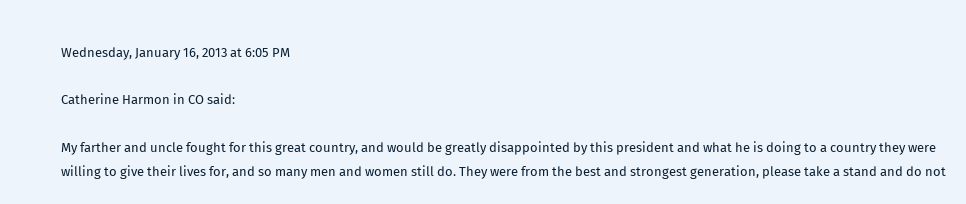Wednesday, January 16, 2013 at 6:05 PM

Catherine Harmon in CO said:

My farther and uncle fought for this great country, and would be greatly disappointed by this president and what he is doing to a country they were willing to give their lives for, and so many men and women still do. They were from the best and strongest generation, please take a stand and do not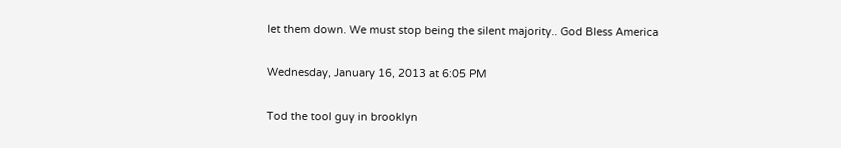let them down. We must stop being the silent majority.. God Bless America

Wednesday, January 16, 2013 at 6:05 PM

Tod the tool guy in brooklyn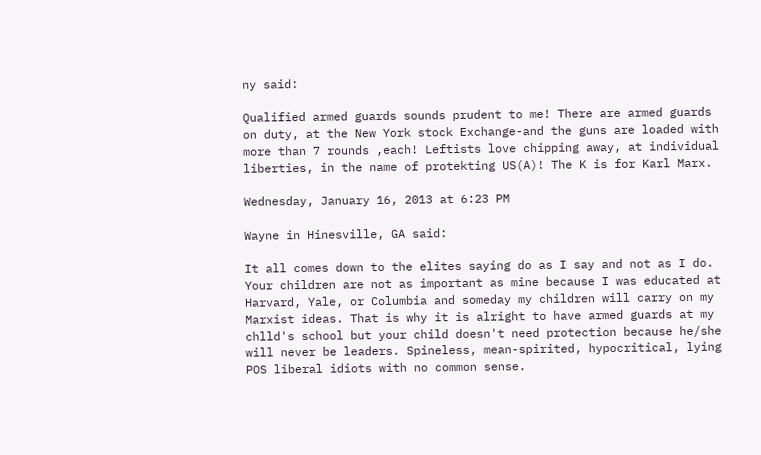ny said:

Qualified armed guards sounds prudent to me! There are armed guards on duty, at the New York stock Exchange-and the guns are loaded with more than 7 rounds ,each! Leftists love chipping away, at individual liberties, in the name of protekting US(A)! The K is for Karl Marx.

Wednesday, January 16, 2013 at 6:23 PM

Wayne in Hinesville, GA said:

It all comes down to the elites saying do as I say and not as I do. Your children are not as important as mine because I was educated at Harvard, Yale, or Columbia and someday my children will carry on my Marxist ideas. That is why it is alright to have armed guards at my chlld's school but your child doesn't need protection because he/she will never be leaders. Spineless, mean-spirited, hypocritical, lying POS liberal idiots with no common sense.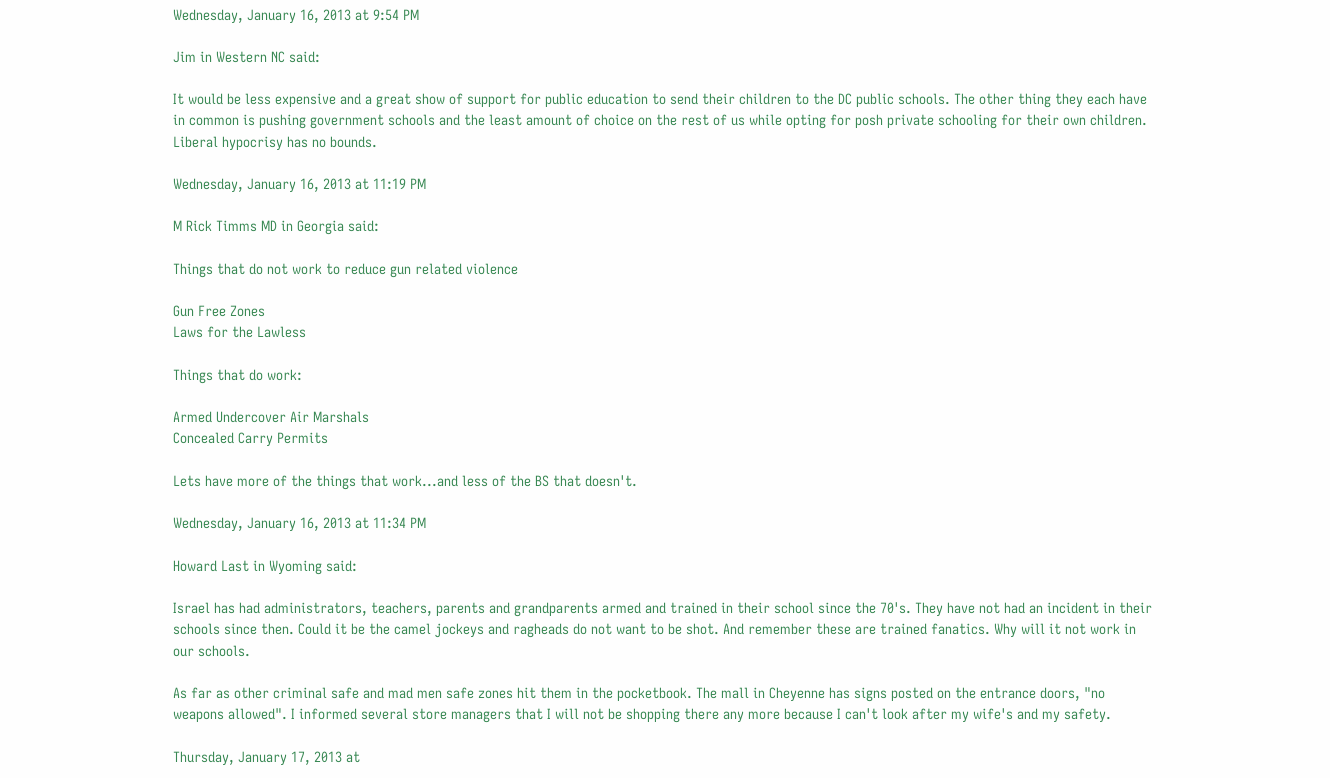Wednesday, January 16, 2013 at 9:54 PM

Jim in Western NC said:

It would be less expensive and a great show of support for public education to send their children to the DC public schools. The other thing they each have in common is pushing government schools and the least amount of choice on the rest of us while opting for posh private schooling for their own children. Liberal hypocrisy has no bounds.

Wednesday, January 16, 2013 at 11:19 PM

M Rick Timms MD in Georgia said:

Things that do not work to reduce gun related violence

Gun Free Zones
Laws for the Lawless

Things that do work:

Armed Undercover Air Marshals
Concealed Carry Permits

Lets have more of the things that work...and less of the BS that doesn't.

Wednesday, January 16, 2013 at 11:34 PM

Howard Last in Wyoming said:

Israel has had administrators, teachers, parents and grandparents armed and trained in their school since the 70's. They have not had an incident in their schools since then. Could it be the camel jockeys and ragheads do not want to be shot. And remember these are trained fanatics. Why will it not work in our schools.

As far as other criminal safe and mad men safe zones hit them in the pocketbook. The mall in Cheyenne has signs posted on the entrance doors, "no weapons allowed". I informed several store managers that I will not be shopping there any more because I can't look after my wife's and my safety.

Thursday, January 17, 2013 at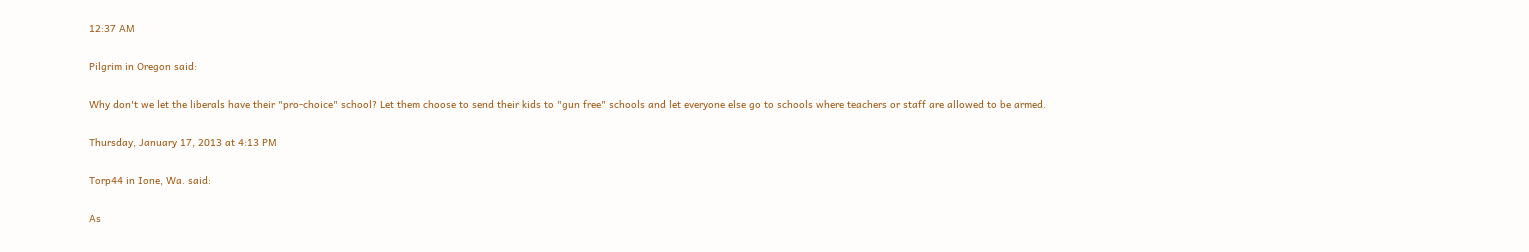12:37 AM

Pilgrim in Oregon said:

Why don't we let the liberals have their "pro-choice" school? Let them choose to send their kids to "gun free" schools and let everyone else go to schools where teachers or staff are allowed to be armed.

Thursday, January 17, 2013 at 4:13 PM

Torp44 in Ione, Wa. said:

As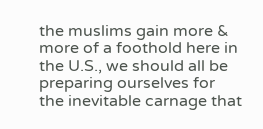the muslims gain more & more of a foothold here in the U.S., we should all be preparing ourselves for the inevitable carnage that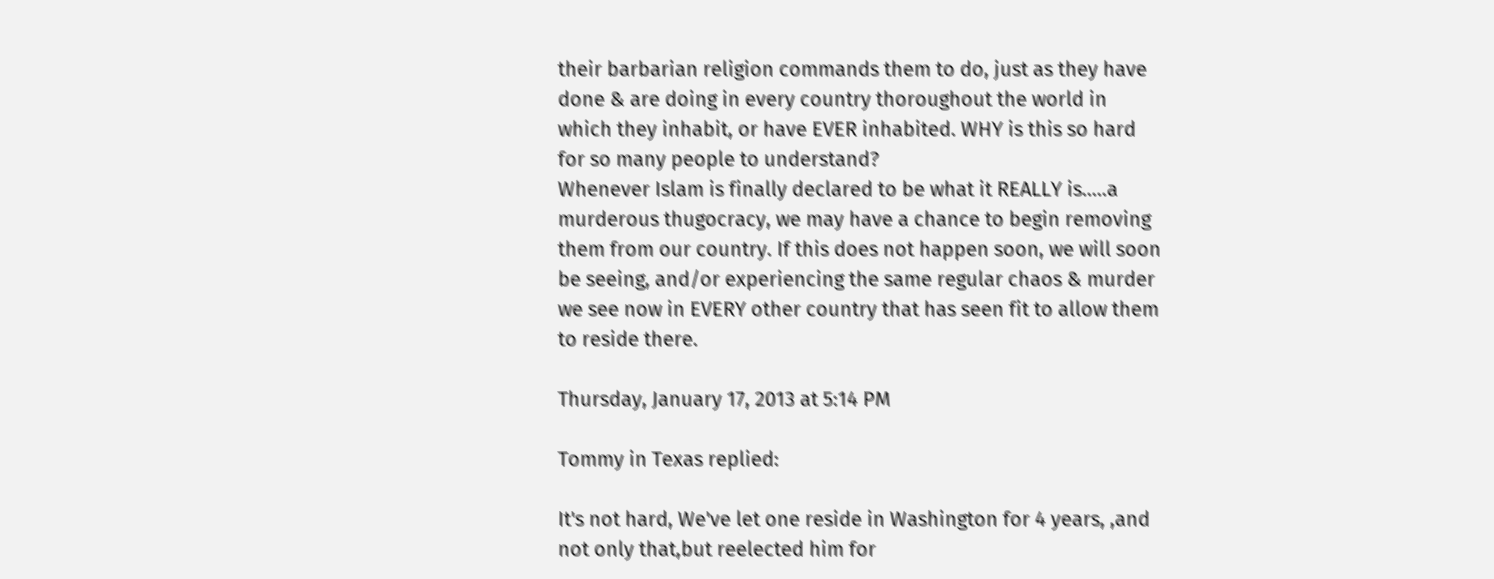their barbarian religion commands them to do, just as they have done & are doing in every country thoroughout the world in which they inhabit, or have EVER inhabited. WHY is this so hard for so many people to understand?
Whenever Islam is finally declared to be what it REALLY is.....a murderous thugocracy, we may have a chance to begin removing them from our country. If this does not happen soon, we will soon be seeing, and/or experiencing the same regular chaos & murder we see now in EVERY other country that has seen fit to allow them to reside there.

Thursday, January 17, 2013 at 5:14 PM

Tommy in Texas replied:

It's not hard, We've let one reside in Washington for 4 years, ,and not only that,but reelected him for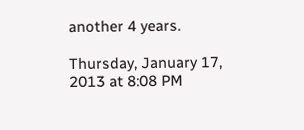another 4 years.

Thursday, January 17, 2013 at 8:08 PM